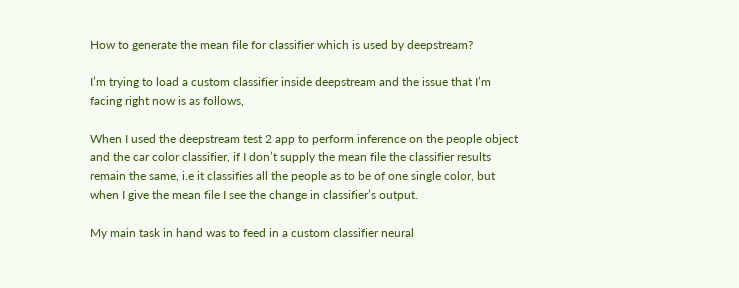How to generate the mean file for classifier which is used by deepstream?

I’m trying to load a custom classifier inside deepstream and the issue that I’m facing right now is as follows,

When I used the deepstream test 2 app to perform inference on the people object and the car color classifier, if I don’t supply the mean file the classifier results remain the same, i.e it classifies all the people as to be of one single color, but when I give the mean file I see the change in classifier’s output.

My main task in hand was to feed in a custom classifier neural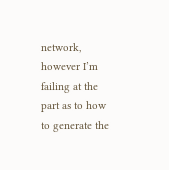network, however I’m failing at the part as to how to generate the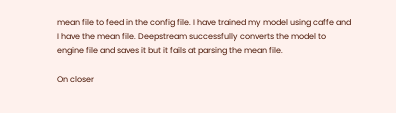mean file to feed in the config file. I have trained my model using caffe and I have the mean file. Deepstream successfully converts the model to engine file and saves it but it fails at parsing the mean file.

On closer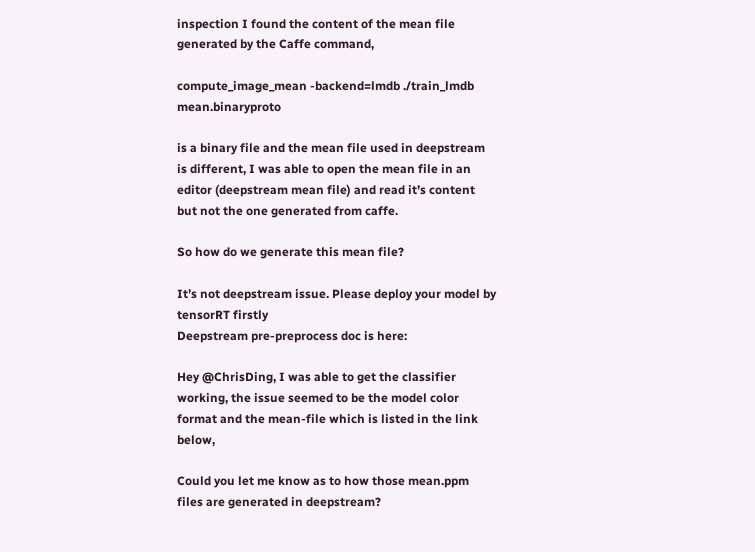inspection I found the content of the mean file generated by the Caffe command,

compute_image_mean -backend=lmdb ./train_lmdb mean.binaryproto

is a binary file and the mean file used in deepstream is different, I was able to open the mean file in an editor (deepstream mean file) and read it’s content but not the one generated from caffe.

So how do we generate this mean file?

It’s not deepstream issue. Please deploy your model by tensorRT firstly
Deepstream pre-preprocess doc is here:

Hey @ChrisDing, I was able to get the classifier working, the issue seemed to be the model color format and the mean-file which is listed in the link below,

Could you let me know as to how those mean.ppm files are generated in deepstream?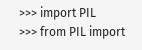>>> import PIL
>>> from PIL import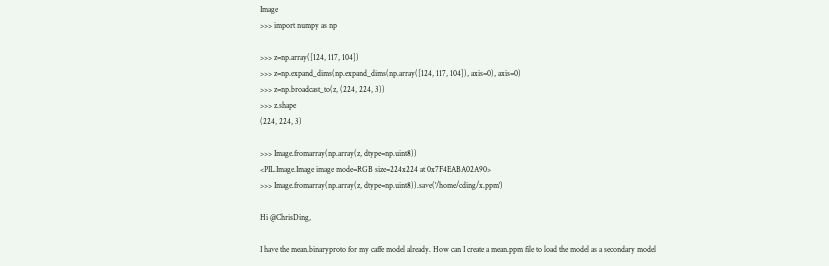Image
>>> import numpy as np

>>> z=np.array([124, 117, 104])
>>> z=np.expand_dims(np.expand_dims(np.array([124, 117, 104]), axis=0), axis=0)
>>> z=np.broadcast_to(z, (224, 224, 3))
>>> z.shape
(224, 224, 3)

>>> Image.fromarray(np.array(z, dtype=np.uint8))
<PIL.Image.Image image mode=RGB size=224x224 at 0x7F4EABA02A90>
>>> Image.fromarray(np.array(z, dtype=np.uint8)).save('/home/cding/x.ppm')

Hi @ChrisDing,

I have the mean.binaryproto for my caffe model already. How can I create a mean.ppm file to load the model as a secondary model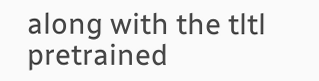along with the tltl pretrained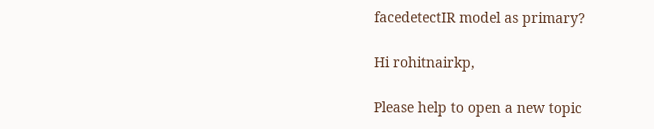facedetectIR model as primary?

Hi rohitnairkp,

Please help to open a new topic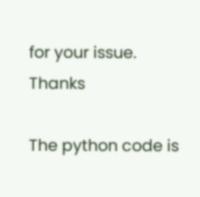for your issue. Thanks

The python code is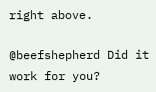right above.

@beefshepherd Did it work for you?